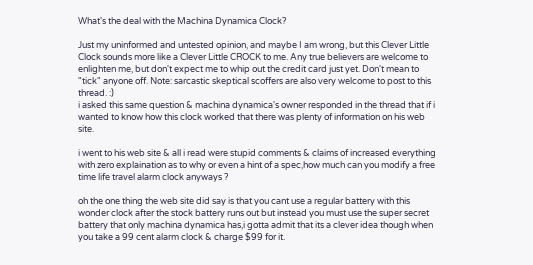What's the deal with the Machina Dynamica Clock?

Just my uninformed and untested opinion, and maybe I am wrong, but this Clever Little Clock sounds more like a Clever Little CROCK to me. Any true believers are welcome to enlighten me, but don't expect me to whip out the credit card just yet. Don't mean to "tick" anyone off. Note: sarcastic skeptical scoffers are also very welcome to post to this thread. :)
i asked this same question & machina dynamica's owner responded in the thread that if i wanted to know how this clock worked that there was plenty of information on his web site.

i went to his web site & all i read were stupid comments & claims of increased everything with zero explaination as to why or even a hint of a spec,how much can you modify a free time life travel alarm clock anyways ?

oh the one thing the web site did say is that you cant use a regular battery with this wonder clock after the stock battery runs out but instead you must use the super secret battery that only machina dynamica has,i gotta admit that its a clever idea though when you take a 99 cent alarm clock & charge $99 for it.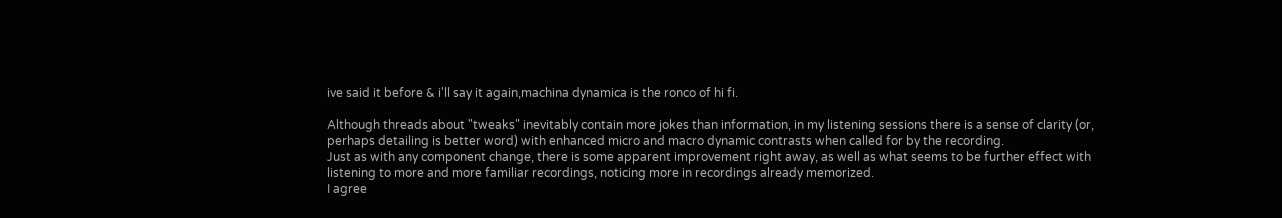ive said it before & i'll say it again,machina dynamica is the ronco of hi fi.

Although threads about "tweaks" inevitably contain more jokes than information, in my listening sessions there is a sense of clarity (or, perhaps detailing is better word) with enhanced micro and macro dynamic contrasts when called for by the recording.
Just as with any component change, there is some apparent improvement right away, as well as what seems to be further effect with listening to more and more familiar recordings, noticing more in recordings already memorized.
I agree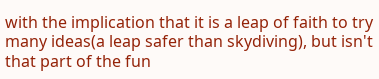with the implication that it is a leap of faith to try many ideas(a leap safer than skydiving), but isn't that part of the fun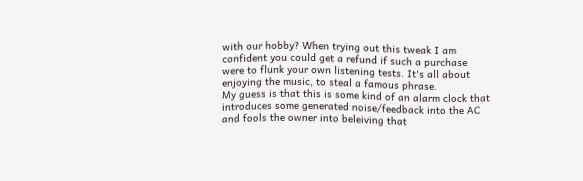with our hobby? When trying out this tweak I am confident you could get a refund if such a purchase were to flunk your own listening tests. It's all about enjoying the music, to steal a famous phrase.
My guess is that this is some kind of an alarm clock that introduces some generated noise/feedback into the AC and fools the owner into beleiving that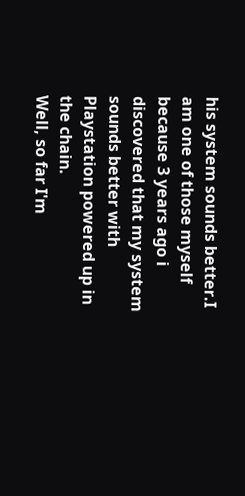his system sounds better.I am one of those myself because 3 years ago i discovered that my system sounds better with Playstation powered up in the chain.
Well, so far I'm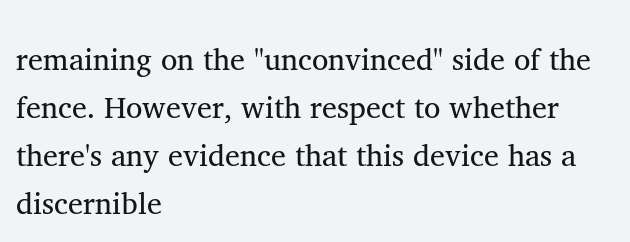remaining on the "unconvinced" side of the fence. However, with respect to whether there's any evidence that this device has a discernible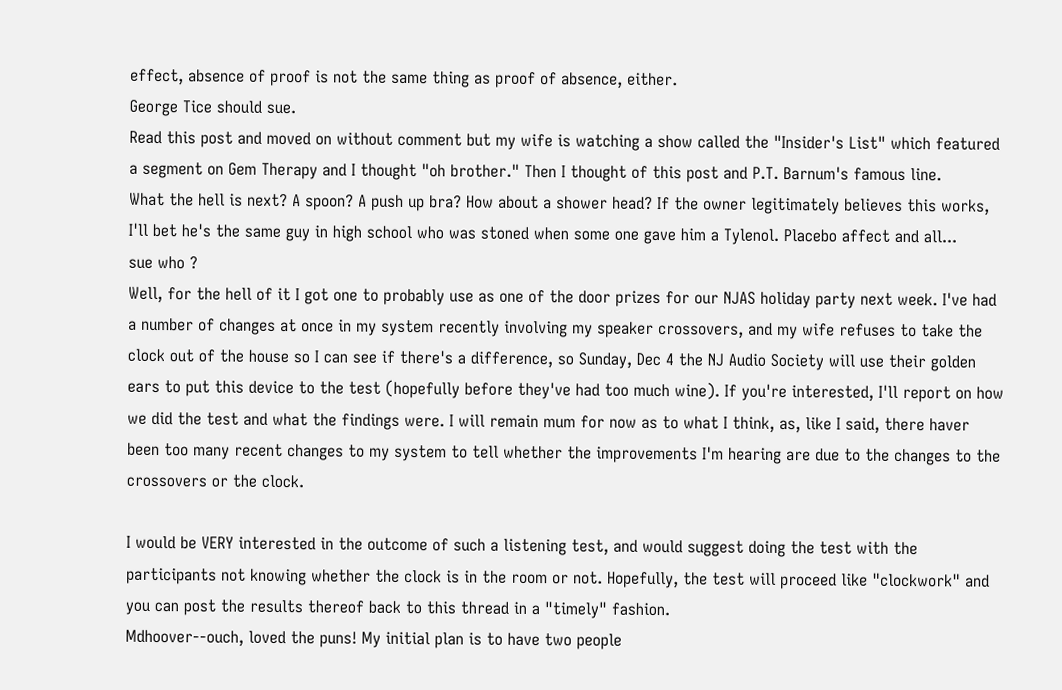effect, absence of proof is not the same thing as proof of absence, either.
George Tice should sue.
Read this post and moved on without comment but my wife is watching a show called the "Insider's List" which featured a segment on Gem Therapy and I thought "oh brother." Then I thought of this post and P.T. Barnum's famous line.
What the hell is next? A spoon? A push up bra? How about a shower head? If the owner legitimately believes this works, I'll bet he's the same guy in high school who was stoned when some one gave him a Tylenol. Placebo affect and all...
sue who ?
Well, for the hell of it I got one to probably use as one of the door prizes for our NJAS holiday party next week. I've had a number of changes at once in my system recently involving my speaker crossovers, and my wife refuses to take the clock out of the house so I can see if there's a difference, so Sunday, Dec 4 the NJ Audio Society will use their golden ears to put this device to the test (hopefully before they've had too much wine). If you're interested, I'll report on how we did the test and what the findings were. I will remain mum for now as to what I think, as, like I said, there haver been too many recent changes to my system to tell whether the improvements I'm hearing are due to the changes to the crossovers or the clock.

I would be VERY interested in the outcome of such a listening test, and would suggest doing the test with the participants not knowing whether the clock is in the room or not. Hopefully, the test will proceed like "clockwork" and you can post the results thereof back to this thread in a "timely" fashion.
Mdhoover--ouch, loved the puns! My initial plan is to have two people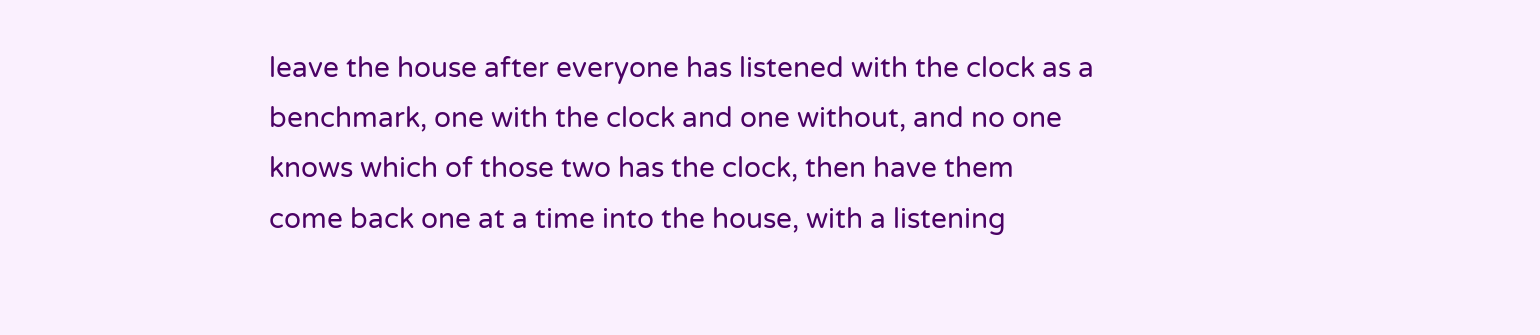leave the house after everyone has listened with the clock as a benchmark, one with the clock and one without, and no one knows which of those two has the clock, then have them come back one at a time into the house, with a listening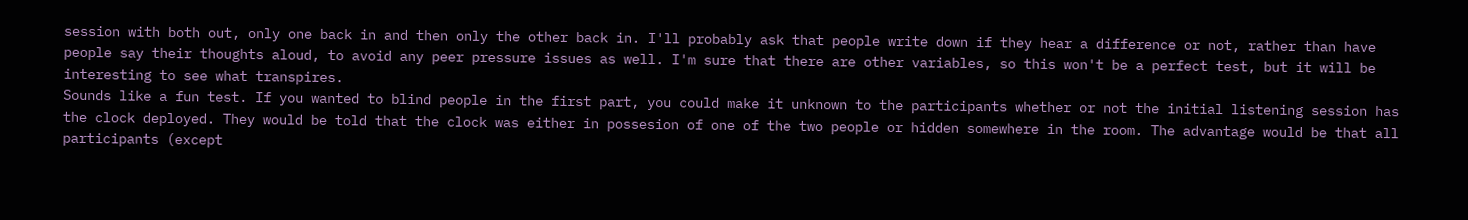session with both out, only one back in and then only the other back in. I'll probably ask that people write down if they hear a difference or not, rather than have people say their thoughts aloud, to avoid any peer pressure issues as well. I'm sure that there are other variables, so this won't be a perfect test, but it will be interesting to see what transpires.
Sounds like a fun test. If you wanted to blind people in the first part, you could make it unknown to the participants whether or not the initial listening session has the clock deployed. They would be told that the clock was either in possesion of one of the two people or hidden somewhere in the room. The advantage would be that all participants (except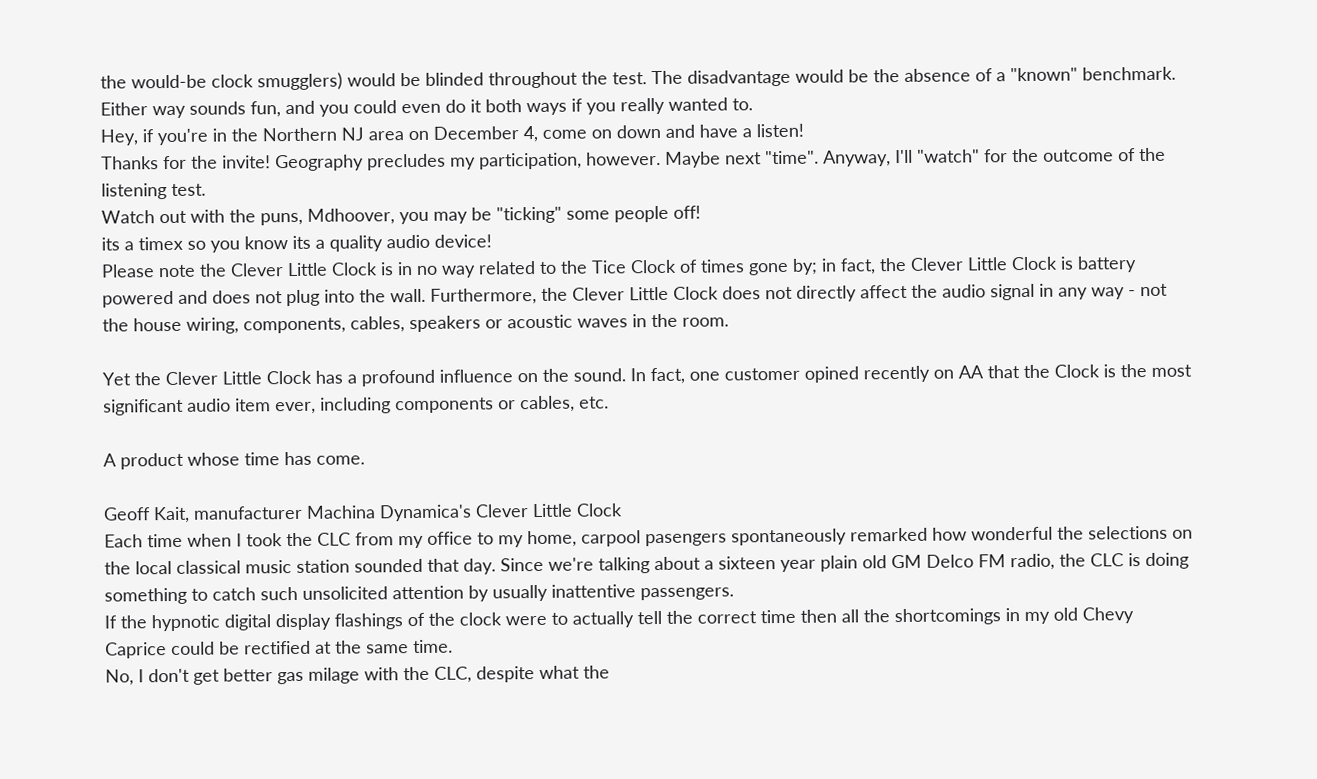the would-be clock smugglers) would be blinded throughout the test. The disadvantage would be the absence of a "known" benchmark. Either way sounds fun, and you could even do it both ways if you really wanted to.
Hey, if you're in the Northern NJ area on December 4, come on down and have a listen!
Thanks for the invite! Geography precludes my participation, however. Maybe next "time". Anyway, I'll "watch" for the outcome of the listening test.
Watch out with the puns, Mdhoover, you may be "ticking" some people off!
its a timex so you know its a quality audio device!
Please note the Clever Little Clock is in no way related to the Tice Clock of times gone by; in fact, the Clever Little Clock is battery powered and does not plug into the wall. Furthermore, the Clever Little Clock does not directly affect the audio signal in any way - not the house wiring, components, cables, speakers or acoustic waves in the room.

Yet the Clever Little Clock has a profound influence on the sound. In fact, one customer opined recently on AA that the Clock is the most significant audio item ever, including components or cables, etc.

A product whose time has come.

Geoff Kait, manufacturer Machina Dynamica's Clever Little Clock
Each time when I took the CLC from my office to my home, carpool pasengers spontaneously remarked how wonderful the selections on the local classical music station sounded that day. Since we're talking about a sixteen year plain old GM Delco FM radio, the CLC is doing something to catch such unsolicited attention by usually inattentive passengers.
If the hypnotic digital display flashings of the clock were to actually tell the correct time then all the shortcomings in my old Chevy Caprice could be rectified at the same time.
No, I don't get better gas milage with the CLC, despite what the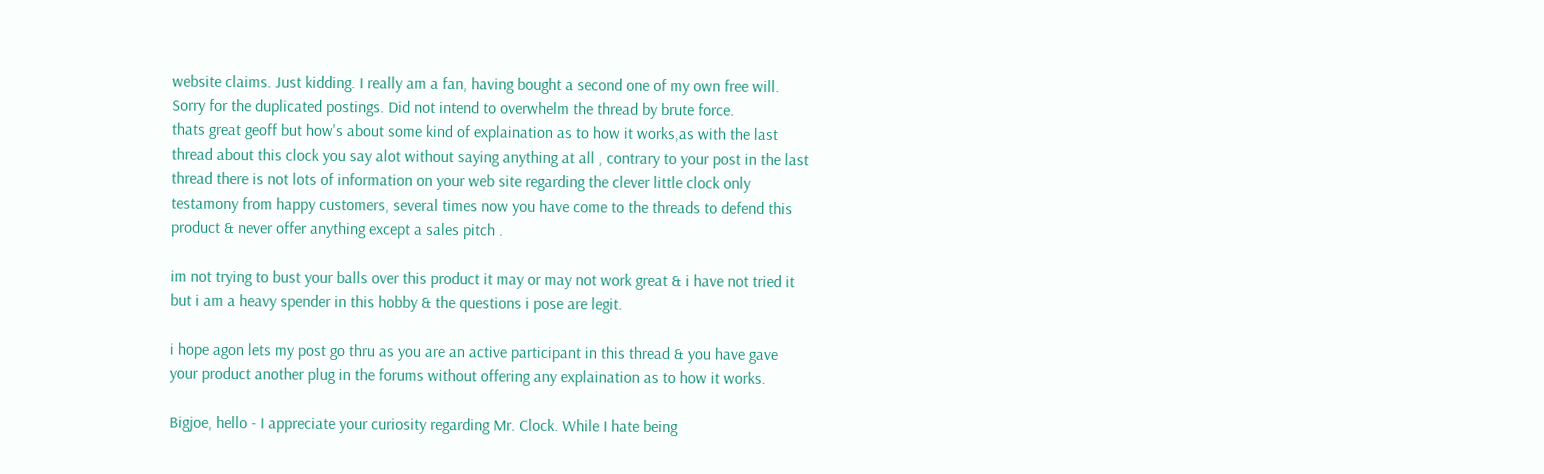website claims. Just kidding. I really am a fan, having bought a second one of my own free will.
Sorry for the duplicated postings. Did not intend to overwhelm the thread by brute force.
thats great geoff but how's about some kind of explaination as to how it works,as with the last thread about this clock you say alot without saying anything at all , contrary to your post in the last thread there is not lots of information on your web site regarding the clever little clock only testamony from happy customers, several times now you have come to the threads to defend this product & never offer anything except a sales pitch .

im not trying to bust your balls over this product it may or may not work great & i have not tried it but i am a heavy spender in this hobby & the questions i pose are legit.

i hope agon lets my post go thru as you are an active participant in this thread & you have gave your product another plug in the forums without offering any explaination as to how it works.

Bigjoe, hello - I appreciate your curiosity regarding Mr. Clock. While I hate being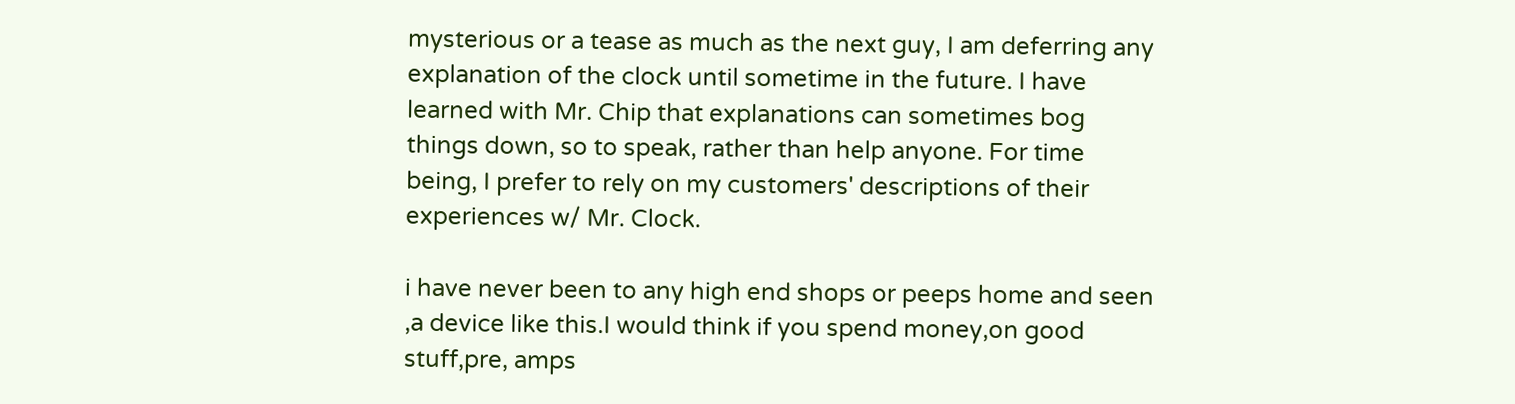mysterious or a tease as much as the next guy, I am deferring any explanation of the clock until sometime in the future. I have learned with Mr. Chip that explanations can sometimes bog things down, so to speak, rather than help anyone. For time being, I prefer to rely on my customers' descriptions of their experiences w/ Mr. Clock.

i have never been to any high end shops or peeps home and seen ,a device like this.I would think if you spend money,on good stuff,pre, amps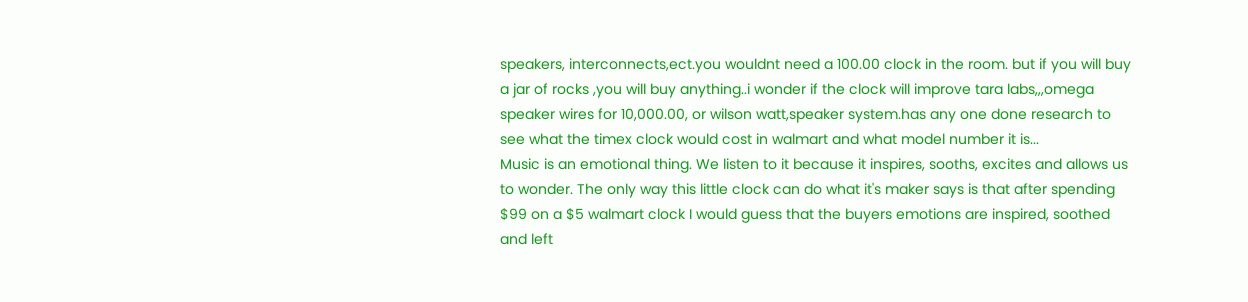speakers, interconnects,ect.you wouldnt need a 100.00 clock in the room. but if you will buy a jar of rocks ,you will buy anything..i wonder if the clock will improve tara labs,,,omega speaker wires for 10,000.00, or wilson watt,speaker system.has any one done research to see what the timex clock would cost in walmart and what model number it is...
Music is an emotional thing. We listen to it because it inspires, sooths, excites and allows us to wonder. The only way this little clock can do what it's maker says is that after spending $99 on a $5 walmart clock I would guess that the buyers emotions are inspired, soothed and left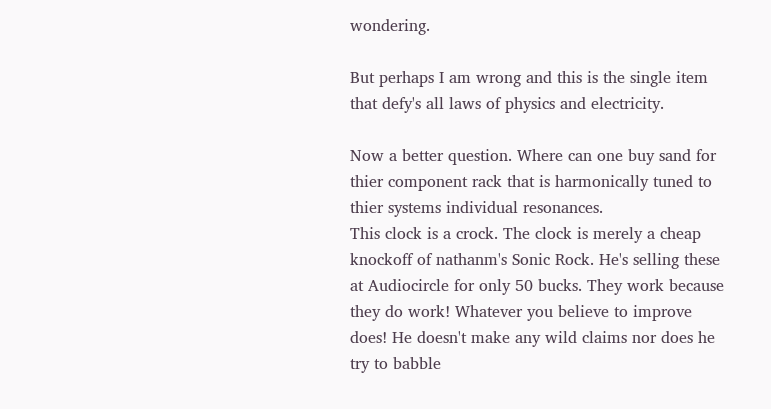wondering.

But perhaps I am wrong and this is the single item that defy's all laws of physics and electricity.

Now a better question. Where can one buy sand for thier component rack that is harmonically tuned to thier systems individual resonances.
This clock is a crock. The clock is merely a cheap knockoff of nathanm's Sonic Rock. He's selling these at Audiocircle for only 50 bucks. They work because they do work! Whatever you believe to improve does! He doesn't make any wild claims nor does he try to babble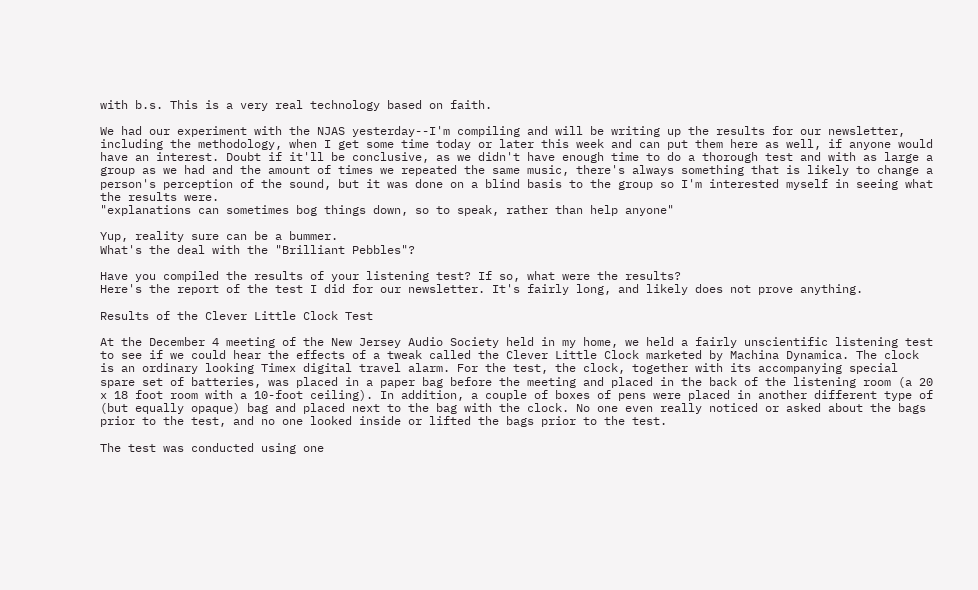with b.s. This is a very real technology based on faith.

We had our experiment with the NJAS yesterday--I'm compiling and will be writing up the results for our newsletter, including the methodology, when I get some time today or later this week and can put them here as well, if anyone would have an interest. Doubt if it'll be conclusive, as we didn't have enough time to do a thorough test and with as large a group as we had and the amount of times we repeated the same music, there's always something that is likely to change a person's perception of the sound, but it was done on a blind basis to the group so I'm interested myself in seeing what the results were.
"explanations can sometimes bog things down, so to speak, rather than help anyone"

Yup, reality sure can be a bummer.
What's the deal with the "Brilliant Pebbles"?

Have you compiled the results of your listening test? If so, what were the results?
Here's the report of the test I did for our newsletter. It's fairly long, and likely does not prove anything.

Results of the Clever Little Clock Test

At the December 4 meeting of the New Jersey Audio Society held in my home, we held a fairly unscientific listening test to see if we could hear the effects of a tweak called the Clever Little Clock marketed by Machina Dynamica. The clock is an ordinary looking Timex digital travel alarm. For the test, the clock, together with its accompanying special spare set of batteries, was placed in a paper bag before the meeting and placed in the back of the listening room (a 20 x 18 foot room with a 10-foot ceiling). In addition, a couple of boxes of pens were placed in another different type of (but equally opaque) bag and placed next to the bag with the clock. No one even really noticed or asked about the bags prior to the test, and no one looked inside or lifted the bags prior to the test.

The test was conducted using one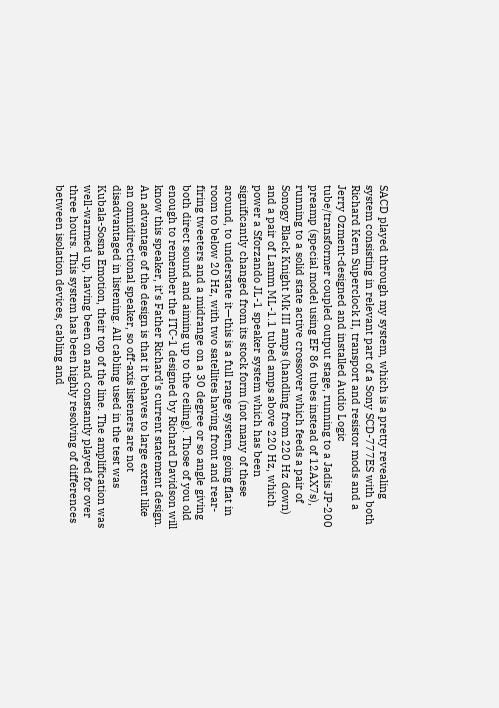SACD played through my system, which is a pretty revealing system consisting in relevant part of a Sony SCD-777ES with both Richard Kern Superclock II, transport and resistor mods and a Jerry Ozment-designed and installed Audio Logic tube/transformer coupled output stage, running to a Jadis JP-200 preamp (special model using EF 86 tubes instead of 12AX7s), running to a solid state active crossover which feeds a pair of Sonogy Black Knight Mk III amps (handling from 220 Hz down) and a pair of Lamm ML-1.1 tubed amps above 220 Hz, which power a Sforzando JL-1 speaker system which has been significantly changed from its stock form (not many of these around, to understate it—this is a full range system, going flat in room to below 20 Hz, with two satellites having front and rear-firing tweeters and a midrange on a 30 degree or so angle giving both direct sound and aiming up to the ceiling). Those of you old enough to remember the ITC-1 designed by Richard Davidson will know this speaker, it’s Father Richard’s current statement design. An advantage of the design is that it behaves to large extent like an omnidirectional speaker, so off-axis listeners are not disadvantaged in listening. All cabling used in the test was Kubala-Sosna Emotion, their top of the line. The amplification was well-warmed up, having been on and constantly played for over three hours. This system has been highly resolving of differences between isolation devices, cabling and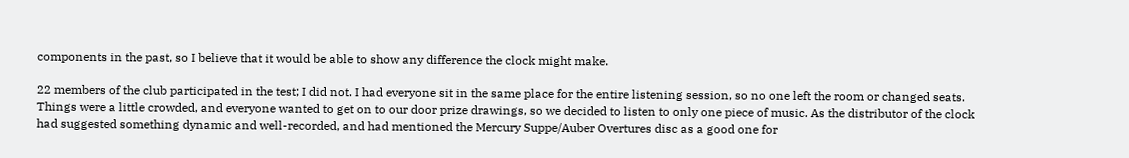components in the past, so I believe that it would be able to show any difference the clock might make.

22 members of the club participated in the test; I did not. I had everyone sit in the same place for the entire listening session, so no one left the room or changed seats. Things were a little crowded, and everyone wanted to get on to our door prize drawings, so we decided to listen to only one piece of music. As the distributor of the clock had suggested something dynamic and well-recorded, and had mentioned the Mercury Suppe/Auber Overtures disc as a good one for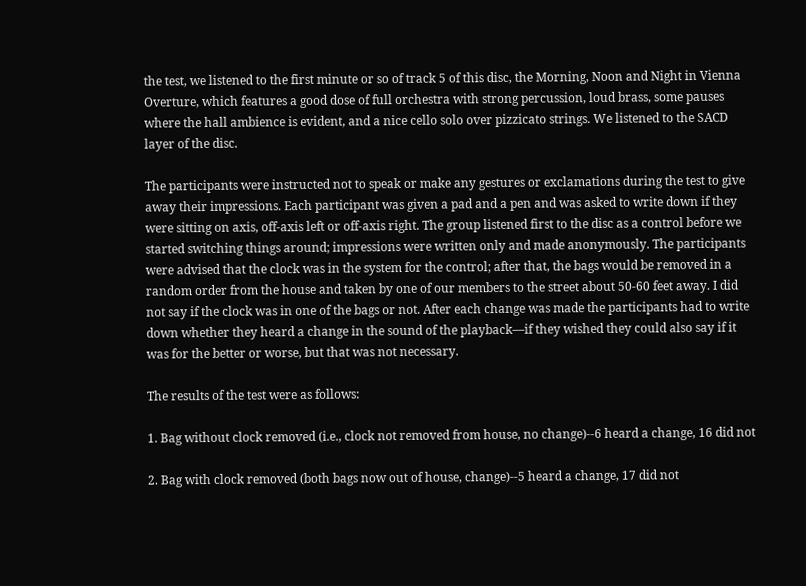the test, we listened to the first minute or so of track 5 of this disc, the Morning, Noon and Night in Vienna Overture, which features a good dose of full orchestra with strong percussion, loud brass, some pauses where the hall ambience is evident, and a nice cello solo over pizzicato strings. We listened to the SACD layer of the disc.

The participants were instructed not to speak or make any gestures or exclamations during the test to give away their impressions. Each participant was given a pad and a pen and was asked to write down if they were sitting on axis, off-axis left or off-axis right. The group listened first to the disc as a control before we started switching things around; impressions were written only and made anonymously. The participants were advised that the clock was in the system for the control; after that, the bags would be removed in a random order from the house and taken by one of our members to the street about 50-60 feet away. I did not say if the clock was in one of the bags or not. After each change was made the participants had to write down whether they heard a change in the sound of the playback—if they wished they could also say if it was for the better or worse, but that was not necessary.

The results of the test were as follows:

1. Bag without clock removed (i.e., clock not removed from house, no change)--6 heard a change, 16 did not

2. Bag with clock removed (both bags now out of house, change)--5 heard a change, 17 did not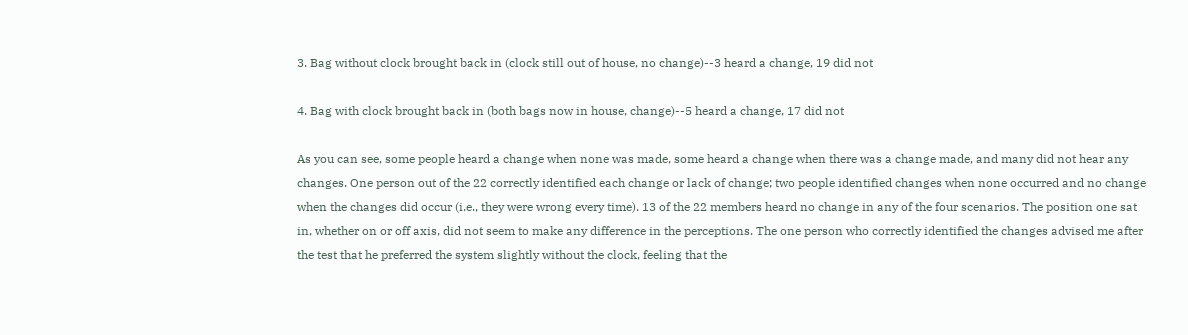3. Bag without clock brought back in (clock still out of house, no change)--3 heard a change, 19 did not

4. Bag with clock brought back in (both bags now in house, change)--5 heard a change, 17 did not

As you can see, some people heard a change when none was made, some heard a change when there was a change made, and many did not hear any changes. One person out of the 22 correctly identified each change or lack of change; two people identified changes when none occurred and no change when the changes did occur (i.e., they were wrong every time). 13 of the 22 members heard no change in any of the four scenarios. The position one sat in, whether on or off axis, did not seem to make any difference in the perceptions. The one person who correctly identified the changes advised me after the test that he preferred the system slightly without the clock, feeling that the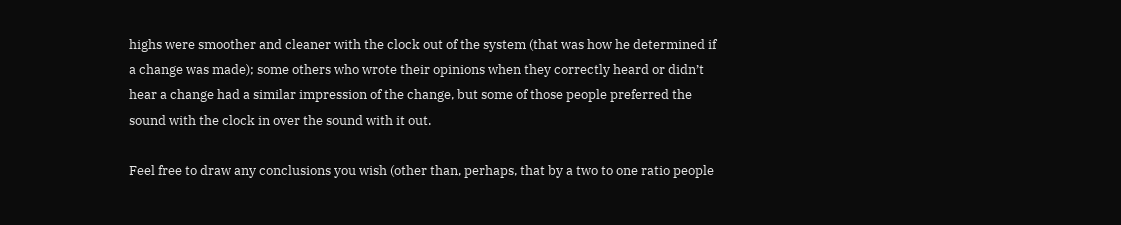highs were smoother and cleaner with the clock out of the system (that was how he determined if a change was made); some others who wrote their opinions when they correctly heard or didn’t hear a change had a similar impression of the change, but some of those people preferred the sound with the clock in over the sound with it out.

Feel free to draw any conclusions you wish (other than, perhaps, that by a two to one ratio people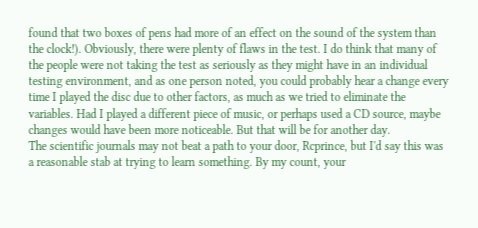found that two boxes of pens had more of an effect on the sound of the system than the clock!). Obviously, there were plenty of flaws in the test. I do think that many of the people were not taking the test as seriously as they might have in an individual testing environment, and as one person noted, you could probably hear a change every time I played the disc due to other factors, as much as we tried to eliminate the variables. Had I played a different piece of music, or perhaps used a CD source, maybe changes would have been more noticeable. But that will be for another day.
The scientific journals may not beat a path to your door, Rcprince, but I'd say this was a reasonable stab at trying to learn something. By my count, your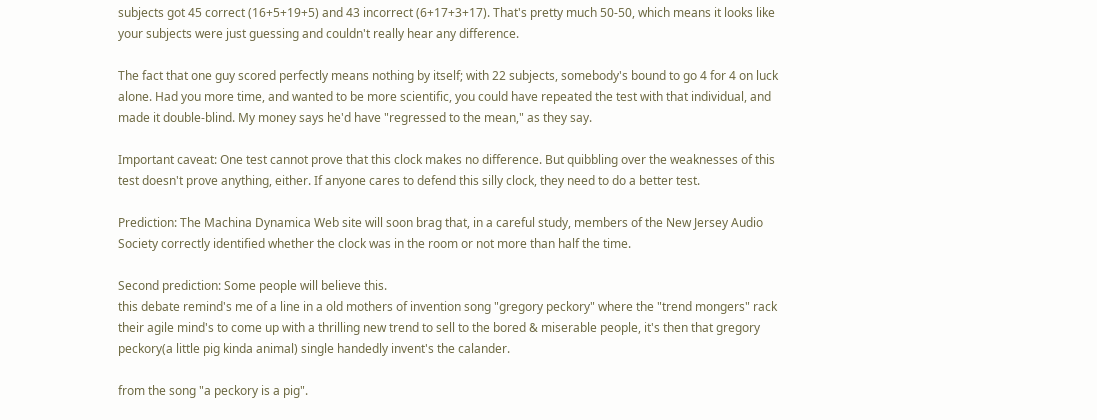subjects got 45 correct (16+5+19+5) and 43 incorrect (6+17+3+17). That's pretty much 50-50, which means it looks like your subjects were just guessing and couldn't really hear any difference.

The fact that one guy scored perfectly means nothing by itself; with 22 subjects, somebody's bound to go 4 for 4 on luck alone. Had you more time, and wanted to be more scientific, you could have repeated the test with that individual, and made it double-blind. My money says he'd have "regressed to the mean," as they say.

Important caveat: One test cannot prove that this clock makes no difference. But quibbling over the weaknesses of this test doesn't prove anything, either. If anyone cares to defend this silly clock, they need to do a better test.

Prediction: The Machina Dynamica Web site will soon brag that, in a careful study, members of the New Jersey Audio Society correctly identified whether the clock was in the room or not more than half the time.

Second prediction: Some people will believe this.
this debate remind's me of a line in a old mothers of invention song "gregory peckory" where the "trend mongers" rack their agile mind's to come up with a thrilling new trend to sell to the bored & miserable people, it's then that gregory peckory(a little pig kinda animal) single handedly invent's the calander.

from the song "a peckory is a pig".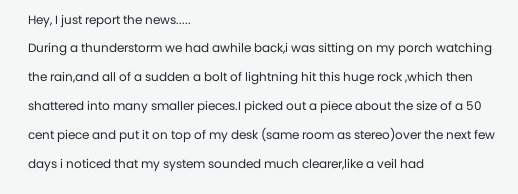Hey, I just report the news.....
During a thunderstorm we had awhile back,i was sitting on my porch watching the rain,and all of a sudden a bolt of lightning hit this huge rock ,which then shattered into many smaller pieces.I picked out a piece about the size of a 50 cent piece and put it on top of my desk (same room as stereo)over the next few days i noticed that my system sounded much clearer,like a veil had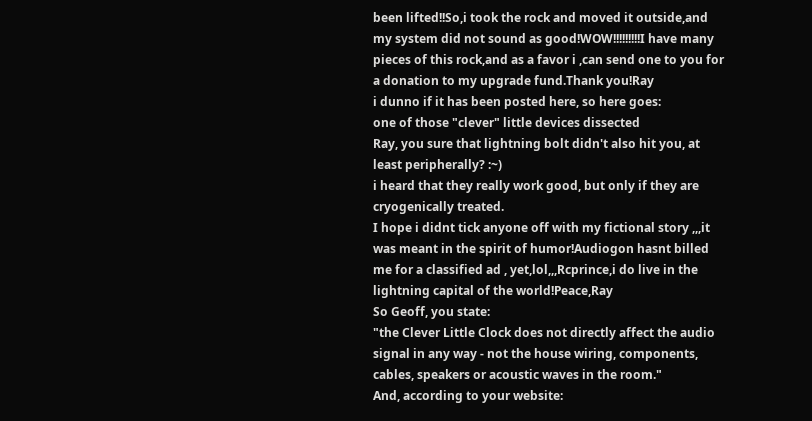been lifted!!So,i took the rock and moved it outside,and my system did not sound as good!WOW!!!!!!!!!I have many pieces of this rock,and as a favor i ,can send one to you for a donation to my upgrade fund.Thank you!Ray
i dunno if it has been posted here, so here goes:
one of those "clever" little devices dissected
Ray, you sure that lightning bolt didn't also hit you, at least peripherally? :~)
i heard that they really work good, but only if they are cryogenically treated.
I hope i didnt tick anyone off with my fictional story ,,,it was meant in the spirit of humor!Audiogon hasnt billed me for a classified ad , yet,lol,,,Rcprince,i do live in the lightning capital of the world!Peace,Ray
So Geoff, you state:
"the Clever Little Clock does not directly affect the audio signal in any way - not the house wiring, components, cables, speakers or acoustic waves in the room."
And, according to your website: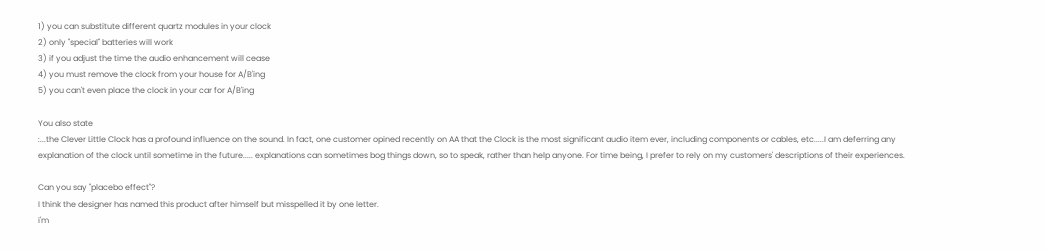1) you can substitute different quartz modules in your clock
2) only "special" batteries will work
3) if you adjust the time the audio enhancement will cease
4) you must remove the clock from your house for A/B'ing
5) you can't even place the clock in your car for A/B'ing

You also state
:...the Clever Little Clock has a profound influence on the sound. In fact, one customer opined recently on AA that the Clock is the most significant audio item ever, including components or cables, etc.....I am deferring any explanation of the clock until sometime in the future..... explanations can sometimes bog things down, so to speak, rather than help anyone. For time being, I prefer to rely on my customers' descriptions of their experiences.

Can you say "placebo effect"?
I think the designer has named this product after himself but misspelled it by one letter.
i'm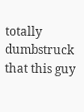totally dumbstruck that this guy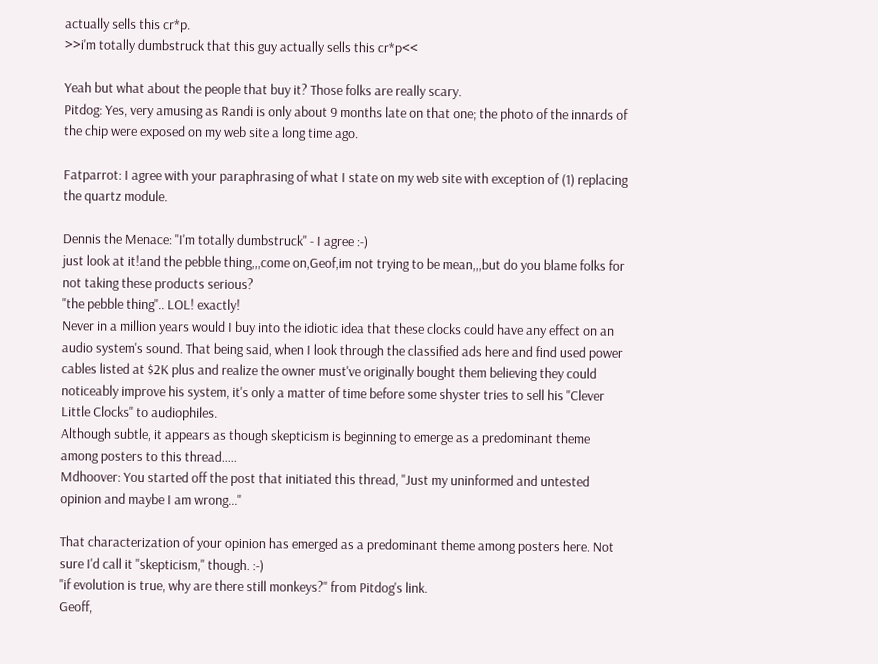actually sells this cr*p.
>>i'm totally dumbstruck that this guy actually sells this cr*p<<

Yeah but what about the people that buy it? Those folks are really scary.
Pitdog: Yes, very amusing as Randi is only about 9 months late on that one; the photo of the innards of the chip were exposed on my web site a long time ago.

Fatparrot: I agree with your paraphrasing of what I state on my web site with exception of (1) replacing the quartz module.

Dennis the Menace: "I'm totally dumbstruck" - I agree :-)
just look at it!and the pebble thing,,,come on,Geof,im not trying to be mean,,,but do you blame folks for not taking these products serious?
"the pebble thing".. LOL! exactly!
Never in a million years would I buy into the idiotic idea that these clocks could have any effect on an audio system's sound. That being said, when I look through the classified ads here and find used power cables listed at $2K plus and realize the owner must've originally bought them believing they could noticeably improve his system, it's only a matter of time before some shyster tries to sell his "Clever Little Clocks" to audiophiles.
Although subtle, it appears as though skepticism is beginning to emerge as a predominant theme among posters to this thread.....
Mdhoover: You started off the post that initiated this thread, "Just my uninformed and untested opinion and maybe I am wrong..."

That characterization of your opinion has emerged as a predominant theme among posters here. Not sure I'd call it "skepticism," though. :-)
"if evolution is true, why are there still monkeys?" from Pitdog's link.
Geoff,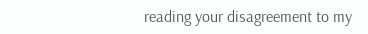reading your disagreement to my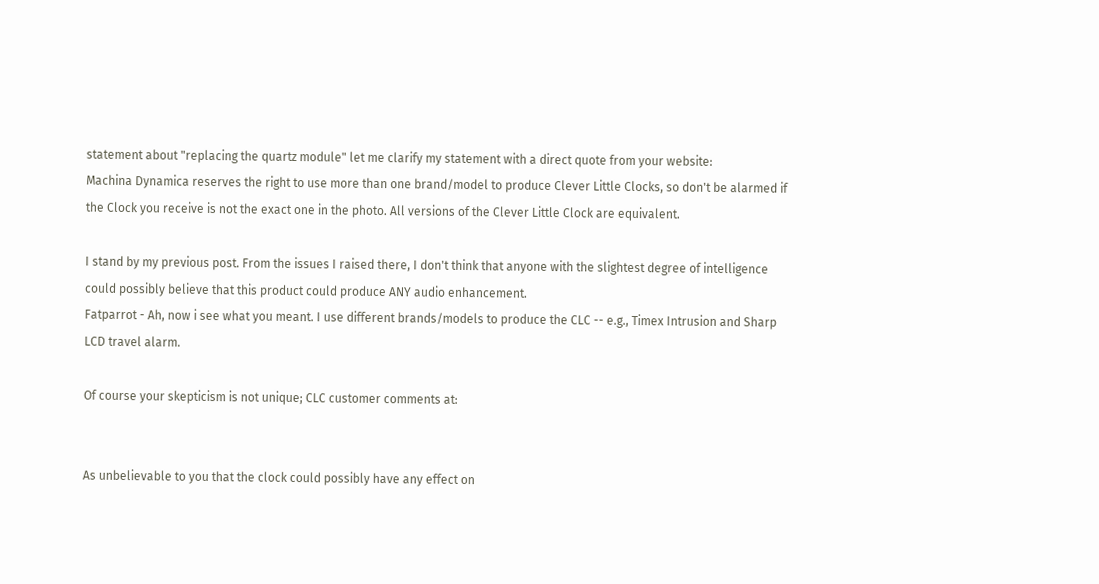statement about "replacing the quartz module" let me clarify my statement with a direct quote from your website:
Machina Dynamica reserves the right to use more than one brand/model to produce Clever Little Clocks, so don't be alarmed if the Clock you receive is not the exact one in the photo. All versions of the Clever Little Clock are equivalent.

I stand by my previous post. From the issues I raised there, I don't think that anyone with the slightest degree of intelligence could possibly believe that this product could produce ANY audio enhancement.
Fatparrot - Ah, now i see what you meant. I use different brands/models to produce the CLC -- e.g., Timex Intrusion and Sharp LCD travel alarm.

Of course your skepticism is not unique; CLC customer comments at:


As unbelievable to you that the clock could possibly have any effect on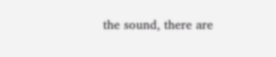the sound, there are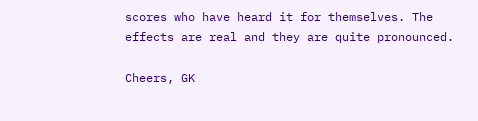scores who have heard it for themselves. The effects are real and they are quite pronounced.

Cheers, GK